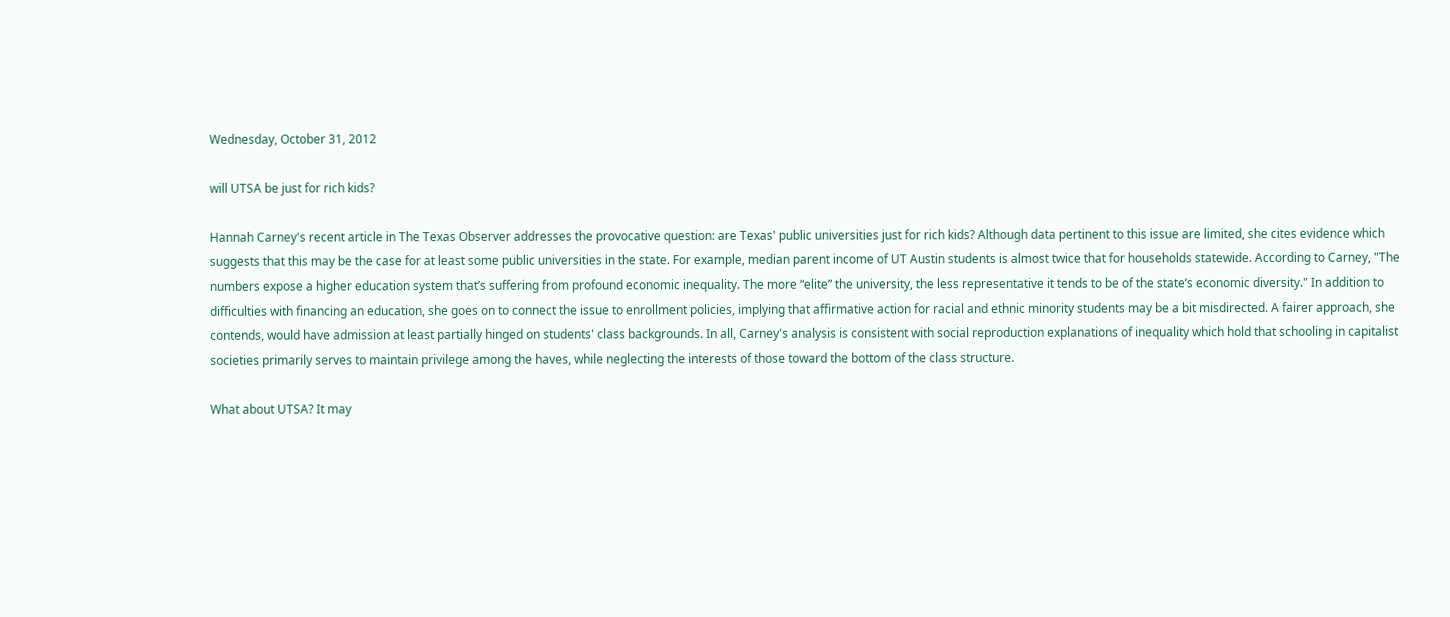Wednesday, October 31, 2012

will UTSA be just for rich kids?

Hannah Carney's recent article in The Texas Observer addresses the provocative question: are Texas' public universities just for rich kids? Although data pertinent to this issue are limited, she cites evidence which suggests that this may be the case for at least some public universities in the state. For example, median parent income of UT Austin students is almost twice that for households statewide. According to Carney, "The numbers expose a higher education system that’s suffering from profound economic inequality. The more “elite” the university, the less representative it tends to be of the state’s economic diversity." In addition to difficulties with financing an education, she goes on to connect the issue to enrollment policies, implying that affirmative action for racial and ethnic minority students may be a bit misdirected. A fairer approach, she contends, would have admission at least partially hinged on students' class backgrounds. In all, Carney's analysis is consistent with social reproduction explanations of inequality which hold that schooling in capitalist societies primarily serves to maintain privilege among the haves, while neglecting the interests of those toward the bottom of the class structure.

What about UTSA? It may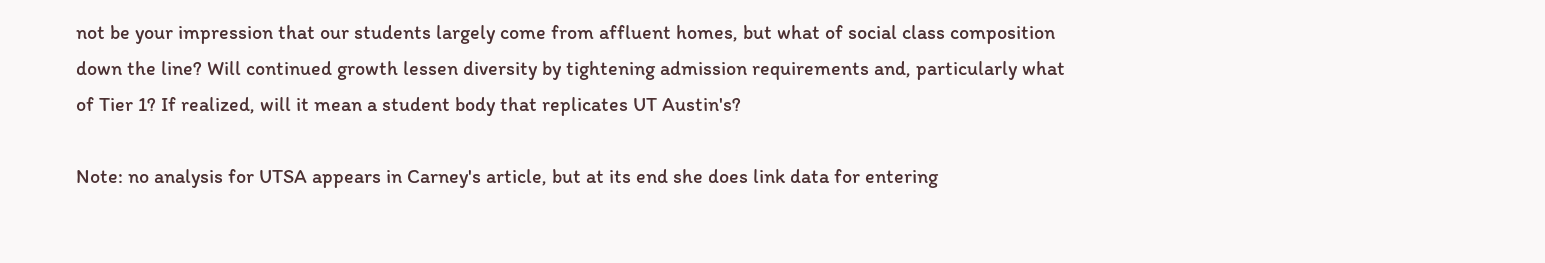not be your impression that our students largely come from affluent homes, but what of social class composition down the line? Will continued growth lessen diversity by tightening admission requirements and, particularly what of Tier 1? If realized, will it mean a student body that replicates UT Austin's?

Note: no analysis for UTSA appears in Carney's article, but at its end she does link data for entering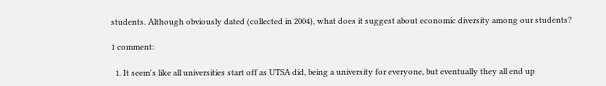students. Although obviously dated (collected in 2004), what does it suggest about economic diversity among our students?

1 comment:

  1. It seem's like all universities start off as UTSA did, being a university for everyone, but eventually they all end up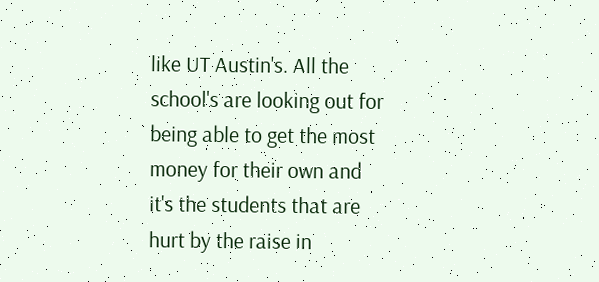like UT Austin's. All the school's are looking out for being able to get the most money for their own and it's the students that are hurt by the raise in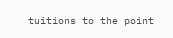tuitions to the point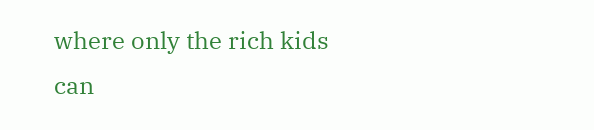where only the rich kids can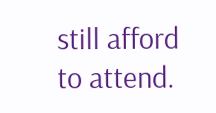still afford to attend.